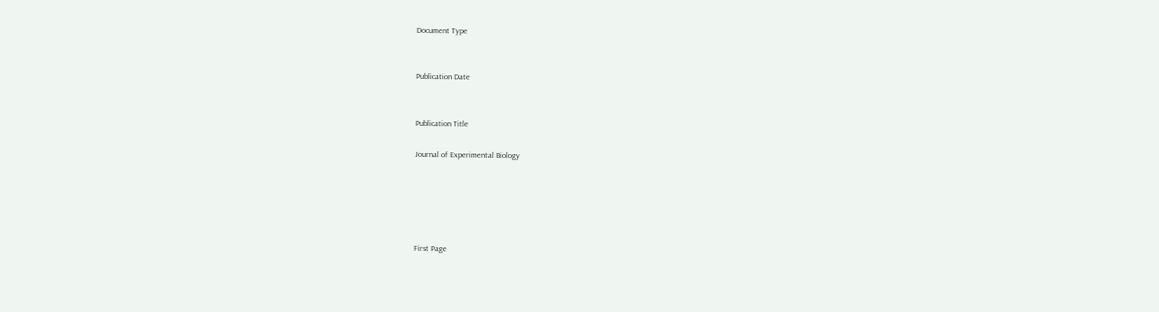Document Type


Publication Date


Publication Title

Journal of Experimental Biology





First Page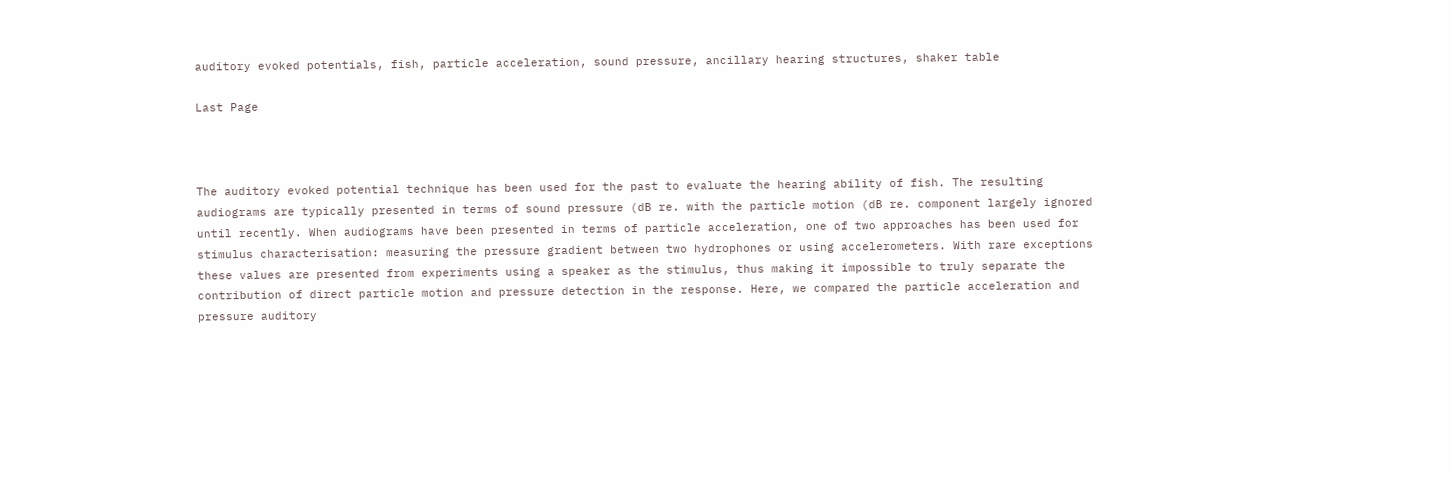auditory evoked potentials, fish, particle acceleration, sound pressure, ancillary hearing structures, shaker table

Last Page



The auditory evoked potential technique has been used for the past to evaluate the hearing ability of fish. The resulting audiograms are typically presented in terms of sound pressure (dB re. with the particle motion (dB re. component largely ignored until recently. When audiograms have been presented in terms of particle acceleration, one of two approaches has been used for stimulus characterisation: measuring the pressure gradient between two hydrophones or using accelerometers. With rare exceptions these values are presented from experiments using a speaker as the stimulus, thus making it impossible to truly separate the contribution of direct particle motion and pressure detection in the response. Here, we compared the particle acceleration and pressure auditory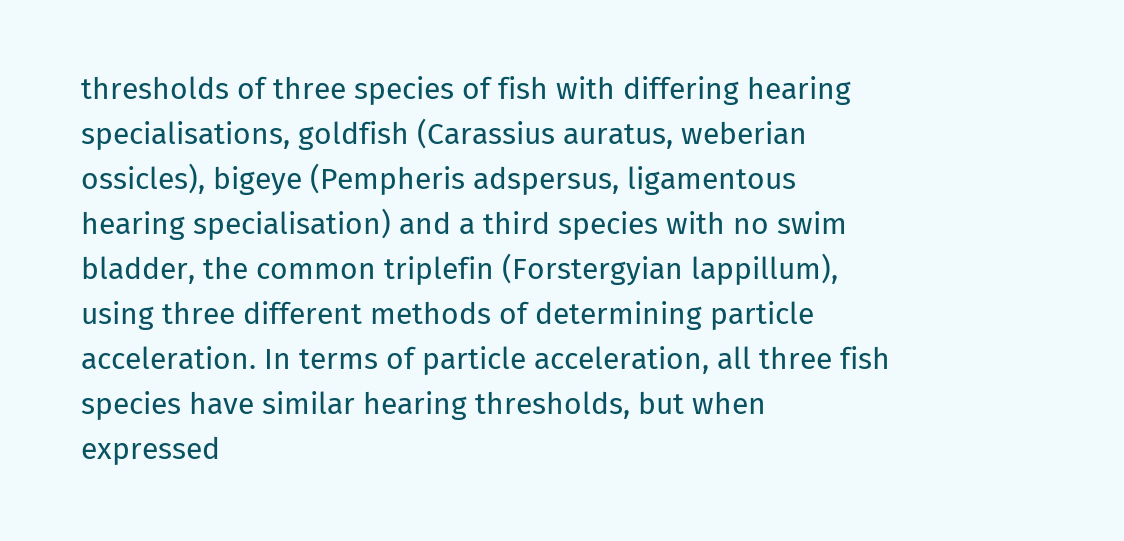thresholds of three species of fish with differing hearing specialisations, goldfish (Carassius auratus, weberian ossicles), bigeye (Pempheris adspersus, ligamentous hearing specialisation) and a third species with no swim bladder, the common triplefin (Forstergyian lappillum), using three different methods of determining particle acceleration. In terms of particle acceleration, all three fish species have similar hearing thresholds, but when expressed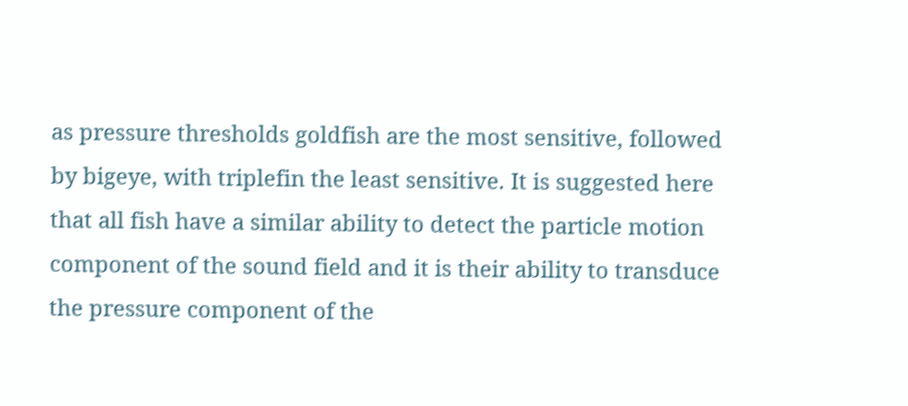as pressure thresholds goldfish are the most sensitive, followed by bigeye, with triplefin the least sensitive. It is suggested here that all fish have a similar ability to detect the particle motion component of the sound field and it is their ability to transduce the pressure component of the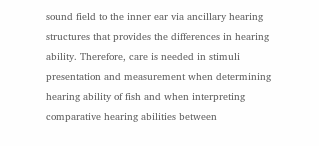sound field to the inner ear via ancillary hearing structures that provides the differences in hearing ability. Therefore, care is needed in stimuli presentation and measurement when determining hearing ability of fish and when interpreting comparative hearing abilities between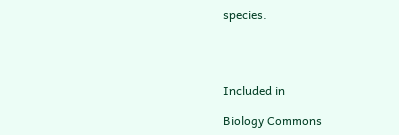species.




Included in

Biology Commons